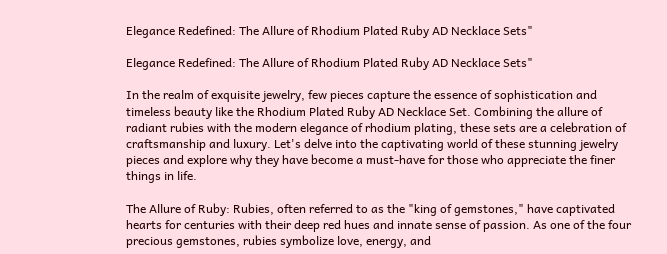Elegance Redefined: The Allure of Rhodium Plated Ruby AD Necklace Sets"

Elegance Redefined: The Allure of Rhodium Plated Ruby AD Necklace Sets"

In the realm of exquisite jewelry, few pieces capture the essence of sophistication and timeless beauty like the Rhodium Plated Ruby AD Necklace Set. Combining the allure of radiant rubies with the modern elegance of rhodium plating, these sets are a celebration of craftsmanship and luxury. Let's delve into the captivating world of these stunning jewelry pieces and explore why they have become a must-have for those who appreciate the finer things in life.

The Allure of Ruby: Rubies, often referred to as the "king of gemstones," have captivated hearts for centuries with their deep red hues and innate sense of passion. As one of the four precious gemstones, rubies symbolize love, energy, and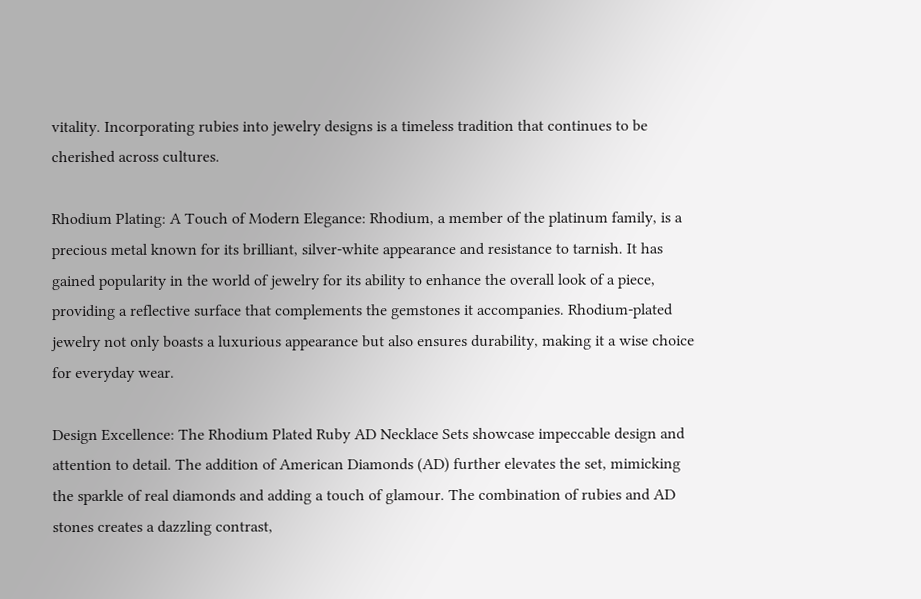vitality. Incorporating rubies into jewelry designs is a timeless tradition that continues to be cherished across cultures.

Rhodium Plating: A Touch of Modern Elegance: Rhodium, a member of the platinum family, is a precious metal known for its brilliant, silver-white appearance and resistance to tarnish. It has gained popularity in the world of jewelry for its ability to enhance the overall look of a piece, providing a reflective surface that complements the gemstones it accompanies. Rhodium-plated jewelry not only boasts a luxurious appearance but also ensures durability, making it a wise choice for everyday wear.

Design Excellence: The Rhodium Plated Ruby AD Necklace Sets showcase impeccable design and attention to detail. The addition of American Diamonds (AD) further elevates the set, mimicking the sparkle of real diamonds and adding a touch of glamour. The combination of rubies and AD stones creates a dazzling contrast,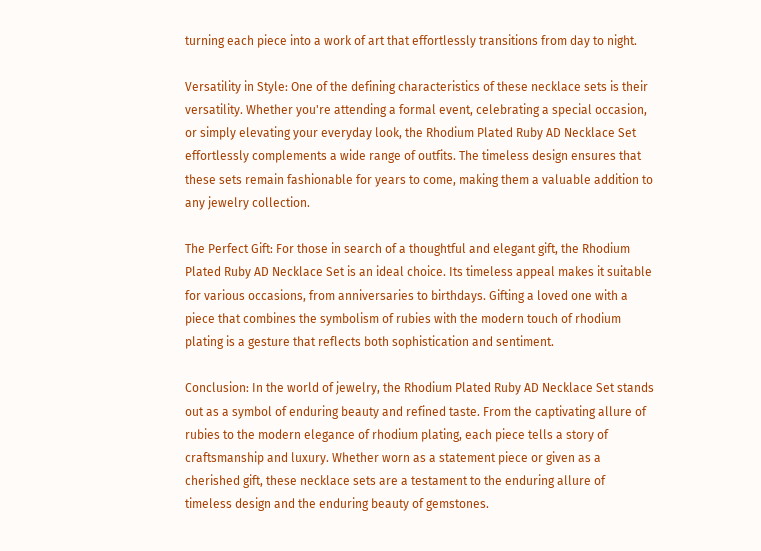turning each piece into a work of art that effortlessly transitions from day to night.

Versatility in Style: One of the defining characteristics of these necklace sets is their versatility. Whether you're attending a formal event, celebrating a special occasion, or simply elevating your everyday look, the Rhodium Plated Ruby AD Necklace Set effortlessly complements a wide range of outfits. The timeless design ensures that these sets remain fashionable for years to come, making them a valuable addition to any jewelry collection.

The Perfect Gift: For those in search of a thoughtful and elegant gift, the Rhodium Plated Ruby AD Necklace Set is an ideal choice. Its timeless appeal makes it suitable for various occasions, from anniversaries to birthdays. Gifting a loved one with a piece that combines the symbolism of rubies with the modern touch of rhodium plating is a gesture that reflects both sophistication and sentiment.

Conclusion: In the world of jewelry, the Rhodium Plated Ruby AD Necklace Set stands out as a symbol of enduring beauty and refined taste. From the captivating allure of rubies to the modern elegance of rhodium plating, each piece tells a story of craftsmanship and luxury. Whether worn as a statement piece or given as a cherished gift, these necklace sets are a testament to the enduring allure of timeless design and the enduring beauty of gemstones.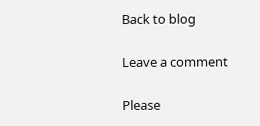Back to blog

Leave a comment

Please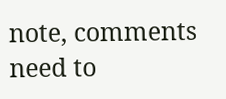note, comments need to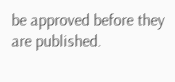be approved before they are published.